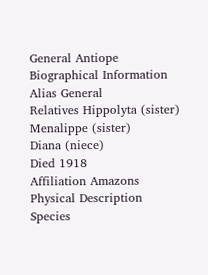General Antiope
Biographical Information
Alias General
Relatives Hippolyta (sister)
Menalippe (sister)
Diana (niece)
Died 1918
Affiliation Amazons
Physical Description
Species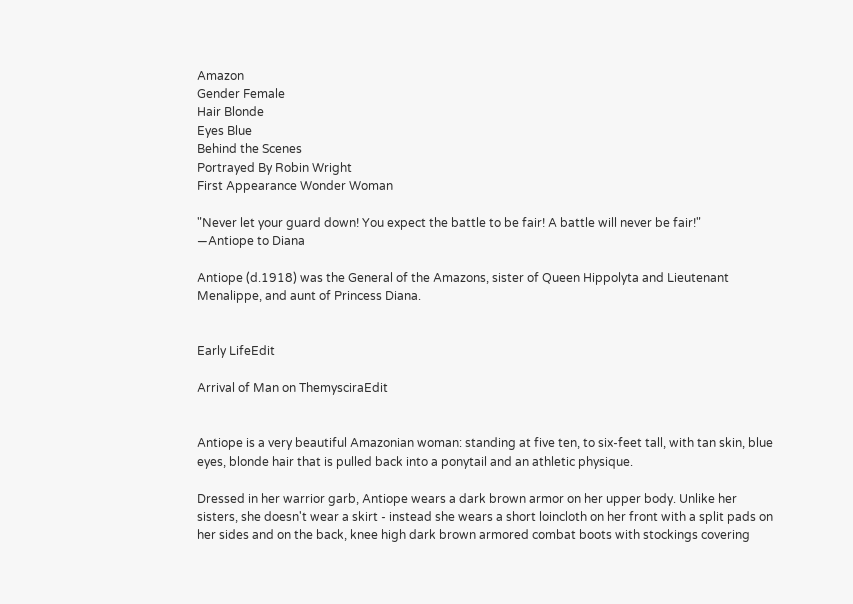Amazon
Gender Female
Hair Blonde
Eyes Blue
Behind the Scenes
Portrayed By Robin Wright
First Appearance Wonder Woman

"Never let your guard down! You expect the battle to be fair! A battle will never be fair!"
—Antiope to Diana

Antiope (d.1918) was the General of the Amazons, sister of Queen Hippolyta and Lieutenant Menalippe, and aunt of Princess Diana.


Early LifeEdit

Arrival of Man on ThemysciraEdit


Antiope is a very beautiful Amazonian woman: standing at five ten, to six-feet tall, with tan skin, blue eyes, blonde hair that is pulled back into a ponytail and an athletic physique.

Dressed in her warrior garb, Antiope wears a dark brown armor on her upper body. Unlike her sisters, she doesn't wear a skirt - instead she wears a short loincloth on her front with a split pads on her sides and on the back, knee high dark brown armored combat boots with stockings covering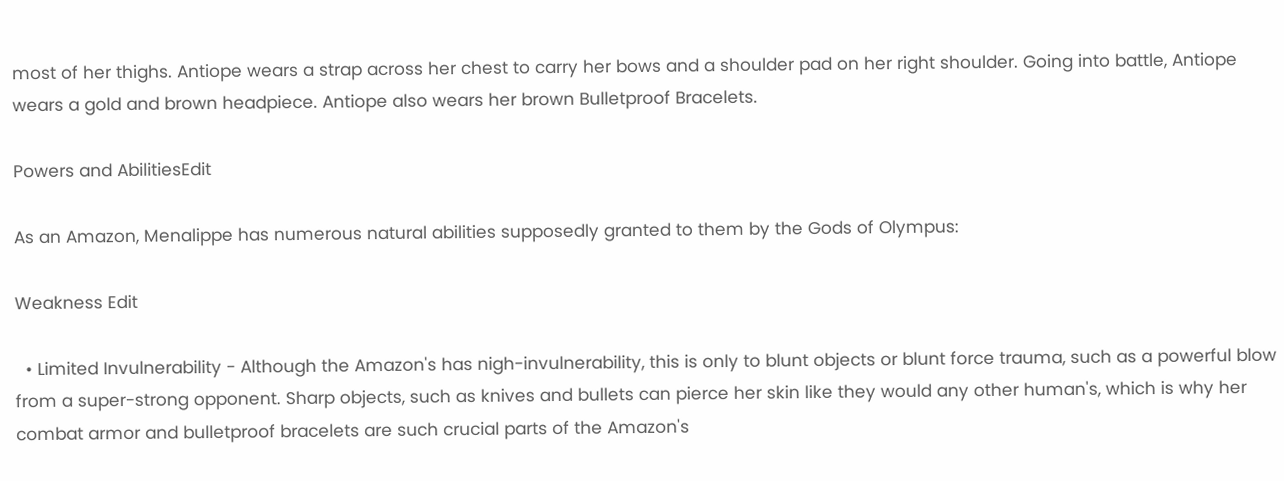most of her thighs. Antiope wears a strap across her chest to carry her bows and a shoulder pad on her right shoulder. Going into battle, Antiope wears a gold and brown headpiece. Antiope also wears her brown Bulletproof Bracelets.

Powers and AbilitiesEdit

As an Amazon, Menalippe has numerous natural abilities supposedly granted to them by the Gods of Olympus:

Weakness Edit

  • Limited Invulnerability - Although the Amazon's has nigh-invulnerability, this is only to blunt objects or blunt force trauma, such as a powerful blow from a super-strong opponent. Sharp objects, such as knives and bullets can pierce her skin like they would any other human's, which is why her combat armor and bulletproof bracelets are such crucial parts of the Amazon's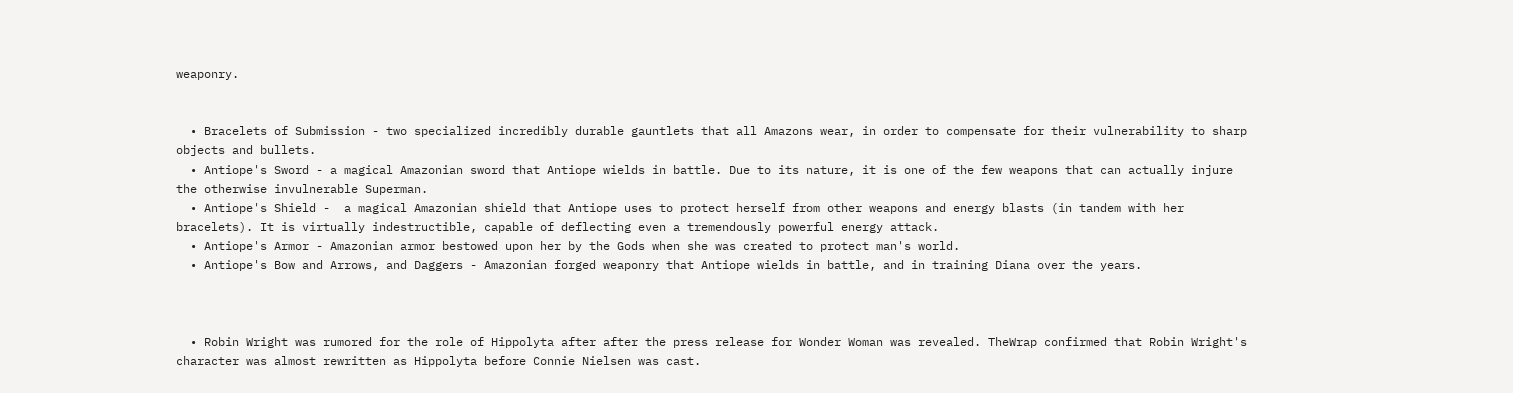weaponry.


  • Bracelets of Submission - two specialized incredibly durable gauntlets that all Amazons wear, in order to compensate for their vulnerability to sharp objects and bullets.
  • Antiope's Sword - a magical Amazonian sword that Antiope wields in battle. Due to its nature, it is one of the few weapons that can actually injure the otherwise invulnerable Superman.
  • Antiope's Shield -  a magical Amazonian shield that Antiope uses to protect herself from other weapons and energy blasts (in tandem with her bracelets). It is virtually indestructible, capable of deflecting even a tremendously powerful energy attack.
  • Antiope's Armor - Amazonian armor bestowed upon her by the Gods when she was created to protect man's world.
  • Antiope's Bow and Arrows, and Daggers - Amazonian forged weaponry that Antiope wields in battle, and in training Diana over the years.



  • Robin Wright was rumored for the role of Hippolyta after after the press release for Wonder Woman was revealed. TheWrap confirmed that Robin Wright's character was almost rewritten as Hippolyta before Connie Nielsen was cast.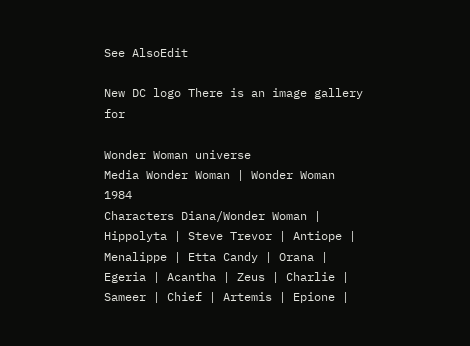See AlsoEdit

New DC logo There is an image gallery for

Wonder Woman universe
Media Wonder Woman | Wonder Woman 1984
Characters Diana/Wonder Woman | Hippolyta | Steve Trevor | Antiope | Menalippe | Etta Candy | Orana | Egeria | Acantha | Zeus | Charlie | Sameer | Chief | Artemis | Epione |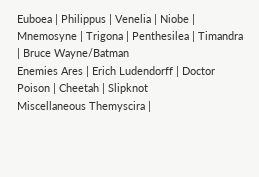Euboea | Philippus | Venelia | Niobe | Mnemosyne | Trigona | Penthesilea | Timandra | Bruce Wayne/Batman
Enemies Ares | Erich Ludendorff | Doctor Poison | Cheetah | Slipknot
Miscellaneous Themyscira |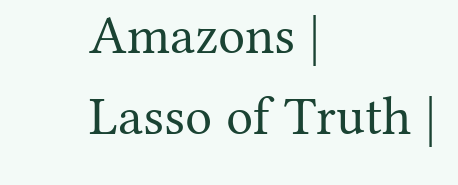Amazons | Lasso of Truth |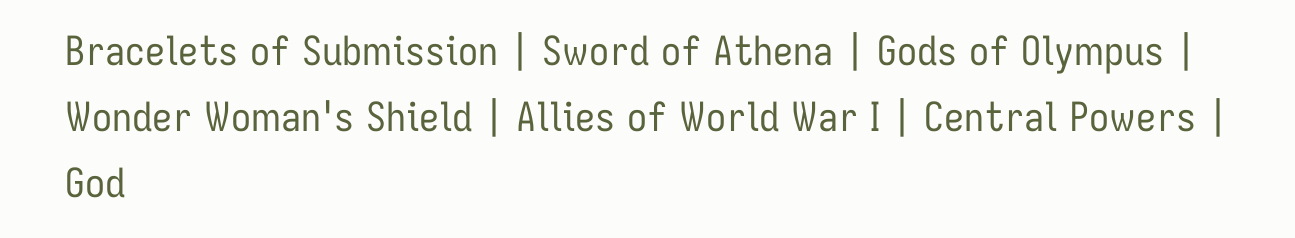Bracelets of Submission | Sword of Athena | Gods of Olympus | Wonder Woman's Shield | Allies of World War I | Central Powers | God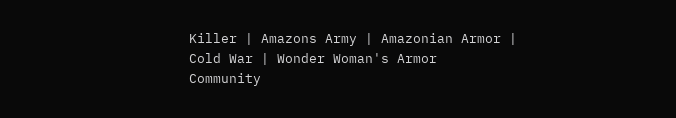Killer | Amazons Army | Amazonian Armor | Cold War | Wonder Woman's Armor
Community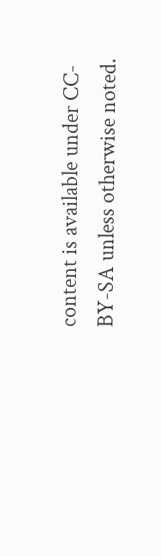content is available under CC-BY-SA unless otherwise noted.